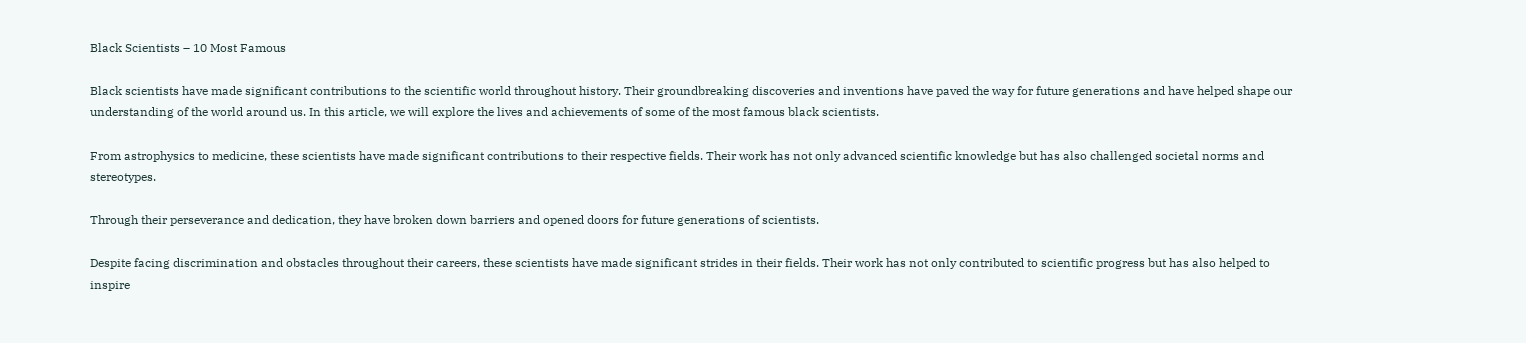Black Scientists – 10 Most Famous

Black scientists have made significant contributions to the scientific world throughout history. Their groundbreaking discoveries and inventions have paved the way for future generations and have helped shape our understanding of the world around us. In this article, we will explore the lives and achievements of some of the most famous black scientists.

From astrophysics to medicine, these scientists have made significant contributions to their respective fields. Their work has not only advanced scientific knowledge but has also challenged societal norms and stereotypes.

Through their perseverance and dedication, they have broken down barriers and opened doors for future generations of scientists.

Despite facing discrimination and obstacles throughout their careers, these scientists have made significant strides in their fields. Their work has not only contributed to scientific progress but has also helped to inspire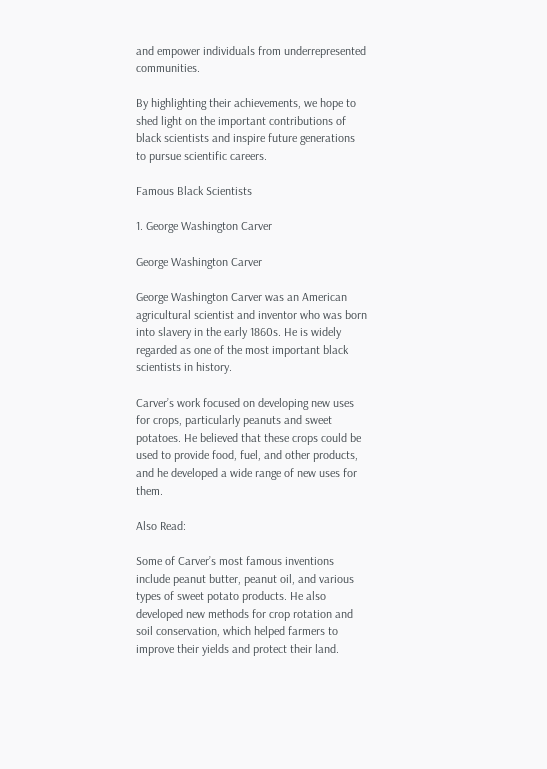and empower individuals from underrepresented communities.

By highlighting their achievements, we hope to shed light on the important contributions of black scientists and inspire future generations to pursue scientific careers.

Famous Black Scientists

1. George Washington Carver

George Washington Carver

George Washington Carver was an American agricultural scientist and inventor who was born into slavery in the early 1860s. He is widely regarded as one of the most important black scientists in history.

Carver’s work focused on developing new uses for crops, particularly peanuts and sweet potatoes. He believed that these crops could be used to provide food, fuel, and other products, and he developed a wide range of new uses for them.

Also Read:

Some of Carver’s most famous inventions include peanut butter, peanut oil, and various types of sweet potato products. He also developed new methods for crop rotation and soil conservation, which helped farmers to improve their yields and protect their land.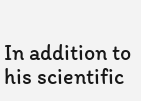In addition to his scientific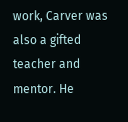work, Carver was also a gifted teacher and mentor. He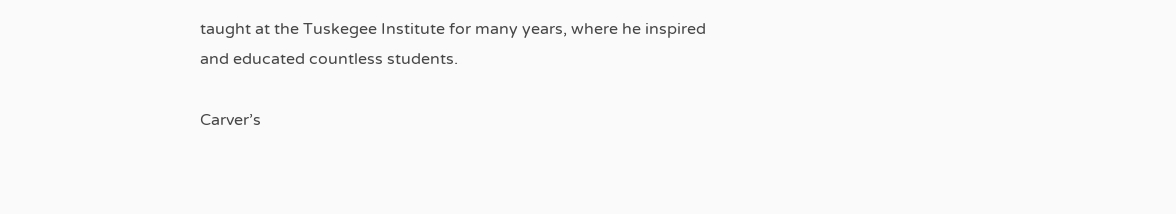taught at the Tuskegee Institute for many years, where he inspired and educated countless students.

Carver’s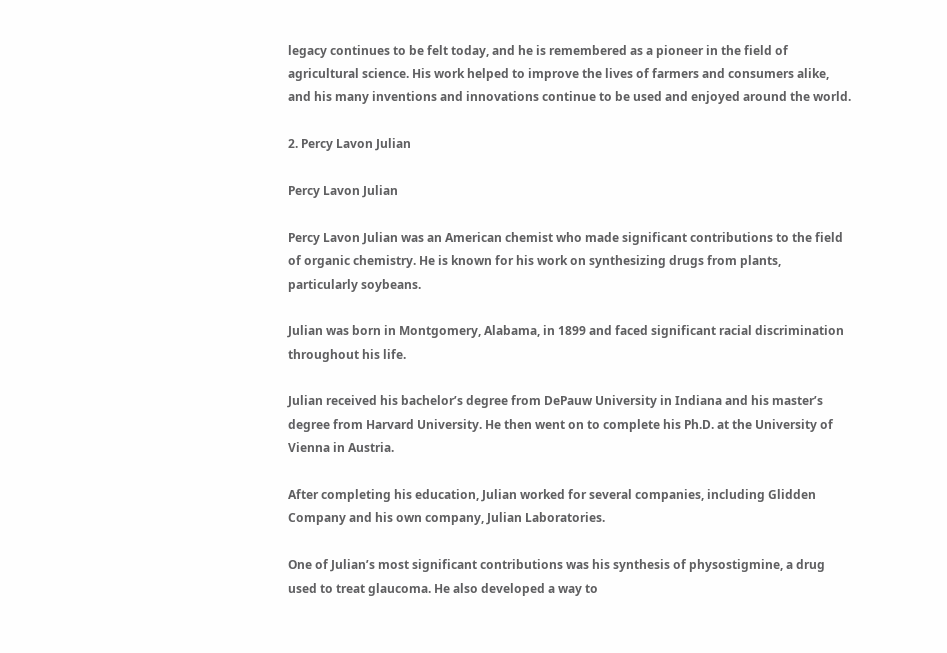legacy continues to be felt today, and he is remembered as a pioneer in the field of agricultural science. His work helped to improve the lives of farmers and consumers alike, and his many inventions and innovations continue to be used and enjoyed around the world.

2. Percy Lavon Julian

Percy Lavon Julian

Percy Lavon Julian was an American chemist who made significant contributions to the field of organic chemistry. He is known for his work on synthesizing drugs from plants, particularly soybeans.

Julian was born in Montgomery, Alabama, in 1899 and faced significant racial discrimination throughout his life.

Julian received his bachelor’s degree from DePauw University in Indiana and his master’s degree from Harvard University. He then went on to complete his Ph.D. at the University of Vienna in Austria.

After completing his education, Julian worked for several companies, including Glidden Company and his own company, Julian Laboratories.

One of Julian’s most significant contributions was his synthesis of physostigmine, a drug used to treat glaucoma. He also developed a way to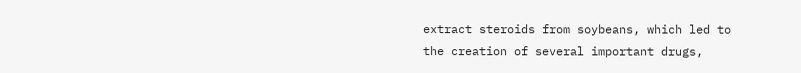extract steroids from soybeans, which led to the creation of several important drugs,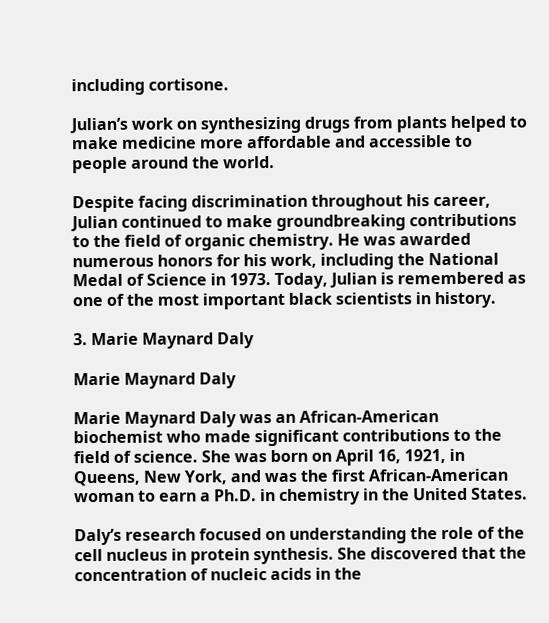including cortisone.

Julian’s work on synthesizing drugs from plants helped to make medicine more affordable and accessible to people around the world.

Despite facing discrimination throughout his career, Julian continued to make groundbreaking contributions to the field of organic chemistry. He was awarded numerous honors for his work, including the National Medal of Science in 1973. Today, Julian is remembered as one of the most important black scientists in history.

3. Marie Maynard Daly

Marie Maynard Daly

Marie Maynard Daly was an African-American biochemist who made significant contributions to the field of science. She was born on April 16, 1921, in Queens, New York, and was the first African-American woman to earn a Ph.D. in chemistry in the United States.

Daly’s research focused on understanding the role of the cell nucleus in protein synthesis. She discovered that the concentration of nucleic acids in the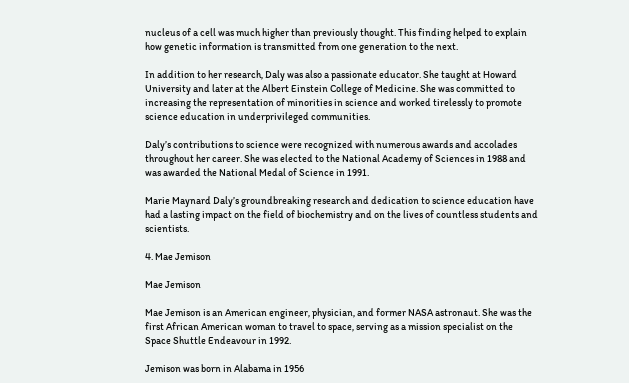nucleus of a cell was much higher than previously thought. This finding helped to explain how genetic information is transmitted from one generation to the next.

In addition to her research, Daly was also a passionate educator. She taught at Howard University and later at the Albert Einstein College of Medicine. She was committed to increasing the representation of minorities in science and worked tirelessly to promote science education in underprivileged communities.

Daly’s contributions to science were recognized with numerous awards and accolades throughout her career. She was elected to the National Academy of Sciences in 1988 and was awarded the National Medal of Science in 1991.

Marie Maynard Daly’s groundbreaking research and dedication to science education have had a lasting impact on the field of biochemistry and on the lives of countless students and scientists.

4. Mae Jemison

Mae Jemison

Mae Jemison is an American engineer, physician, and former NASA astronaut. She was the first African American woman to travel to space, serving as a mission specialist on the Space Shuttle Endeavour in 1992.

Jemison was born in Alabama in 1956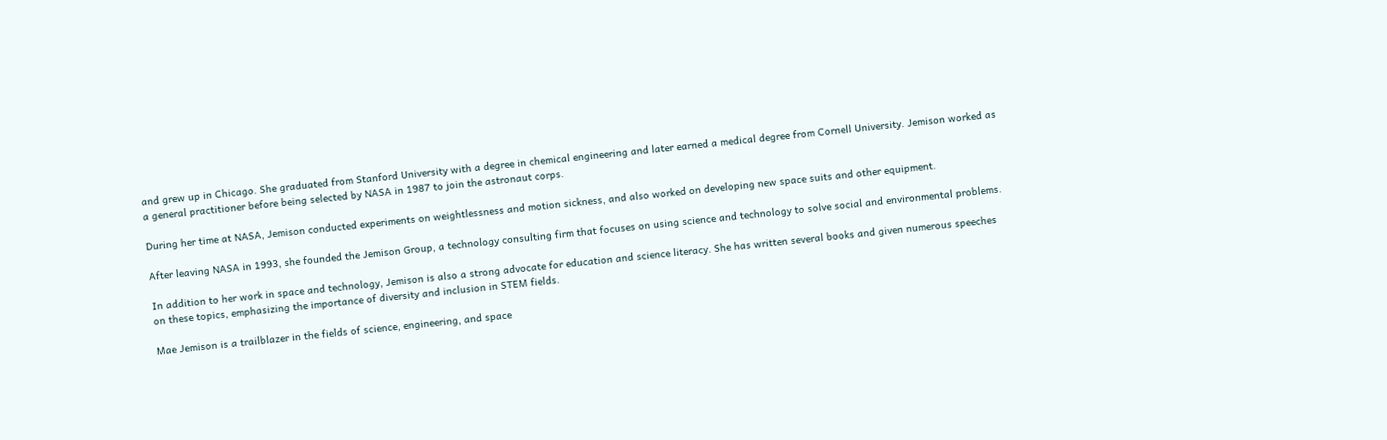and grew up in Chicago. She graduated from Stanford University with a degree in chemical engineering and later earned a medical degree from Cornell University. Jemison worked as a general practitioner before being selected by NASA in 1987 to join the astronaut corps.

During her time at NASA, Jemison conducted experiments on weightlessness and motion sickness, and also worked on developing new space suits and other equipment.

After leaving NASA in 1993, she founded the Jemison Group, a technology consulting firm that focuses on using science and technology to solve social and environmental problems.

In addition to her work in space and technology, Jemison is also a strong advocate for education and science literacy. She has written several books and given numerous speeches on these topics, emphasizing the importance of diversity and inclusion in STEM fields.

Mae Jemison is a trailblazer in the fields of science, engineering, and space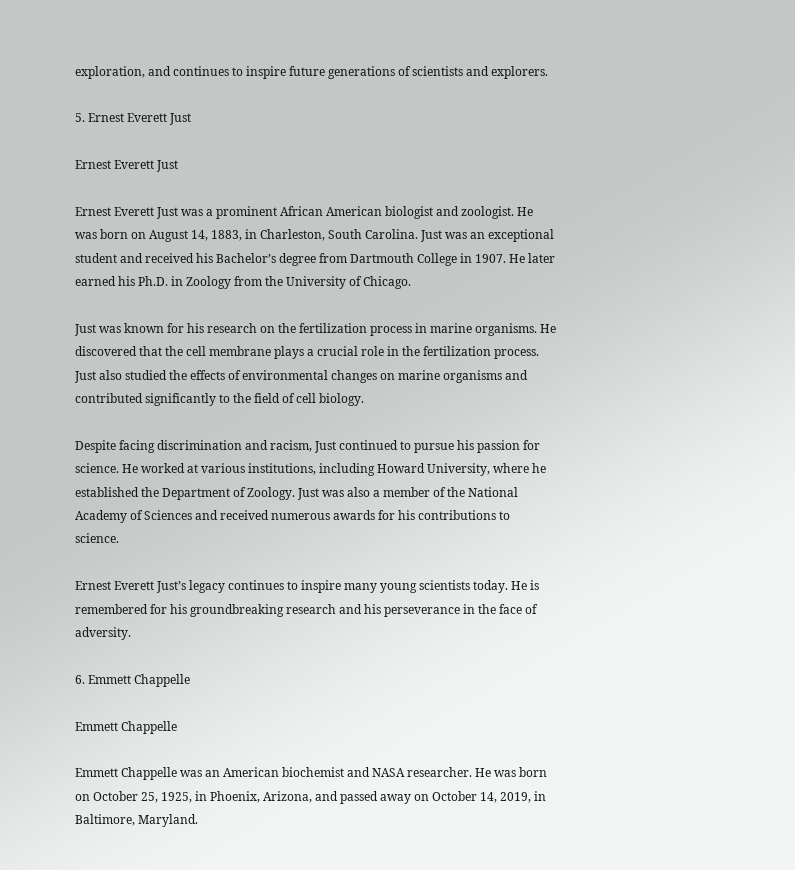exploration, and continues to inspire future generations of scientists and explorers.

5. Ernest Everett Just

Ernest Everett Just

Ernest Everett Just was a prominent African American biologist and zoologist. He was born on August 14, 1883, in Charleston, South Carolina. Just was an exceptional student and received his Bachelor’s degree from Dartmouth College in 1907. He later earned his Ph.D. in Zoology from the University of Chicago.

Just was known for his research on the fertilization process in marine organisms. He discovered that the cell membrane plays a crucial role in the fertilization process. Just also studied the effects of environmental changes on marine organisms and contributed significantly to the field of cell biology.

Despite facing discrimination and racism, Just continued to pursue his passion for science. He worked at various institutions, including Howard University, where he established the Department of Zoology. Just was also a member of the National Academy of Sciences and received numerous awards for his contributions to science.

Ernest Everett Just’s legacy continues to inspire many young scientists today. He is remembered for his groundbreaking research and his perseverance in the face of adversity.

6. Emmett Chappelle

Emmett Chappelle

Emmett Chappelle was an American biochemist and NASA researcher. He was born on October 25, 1925, in Phoenix, Arizona, and passed away on October 14, 2019, in Baltimore, Maryland.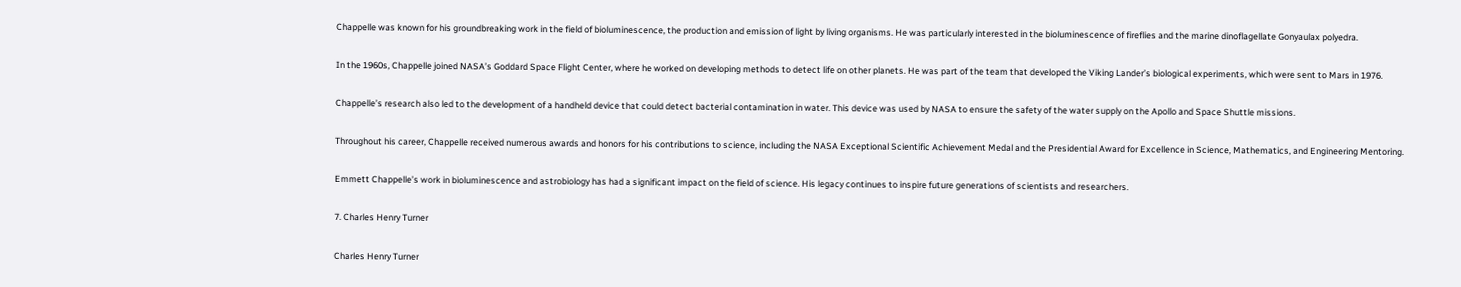Chappelle was known for his groundbreaking work in the field of bioluminescence, the production and emission of light by living organisms. He was particularly interested in the bioluminescence of fireflies and the marine dinoflagellate Gonyaulax polyedra.

In the 1960s, Chappelle joined NASA’s Goddard Space Flight Center, where he worked on developing methods to detect life on other planets. He was part of the team that developed the Viking Lander’s biological experiments, which were sent to Mars in 1976.

Chappelle’s research also led to the development of a handheld device that could detect bacterial contamination in water. This device was used by NASA to ensure the safety of the water supply on the Apollo and Space Shuttle missions.

Throughout his career, Chappelle received numerous awards and honors for his contributions to science, including the NASA Exceptional Scientific Achievement Medal and the Presidential Award for Excellence in Science, Mathematics, and Engineering Mentoring.

Emmett Chappelle’s work in bioluminescence and astrobiology has had a significant impact on the field of science. His legacy continues to inspire future generations of scientists and researchers.

7. Charles Henry Turner

Charles Henry Turner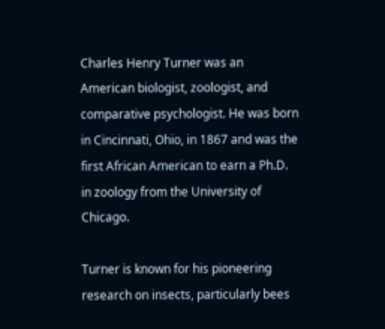Charles Henry Turner was an American biologist, zoologist, and comparative psychologist. He was born in Cincinnati, Ohio, in 1867 and was the first African American to earn a Ph.D. in zoology from the University of Chicago.

Turner is known for his pioneering research on insects, particularly bees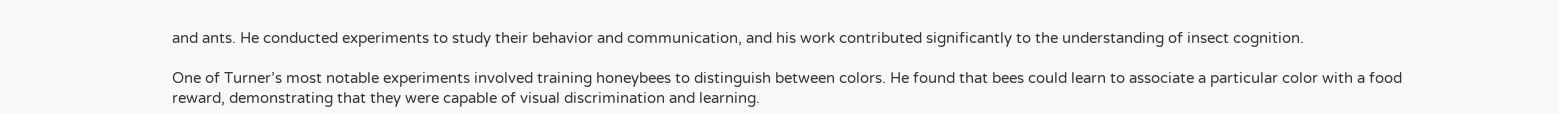and ants. He conducted experiments to study their behavior and communication, and his work contributed significantly to the understanding of insect cognition.

One of Turner’s most notable experiments involved training honeybees to distinguish between colors. He found that bees could learn to associate a particular color with a food reward, demonstrating that they were capable of visual discrimination and learning.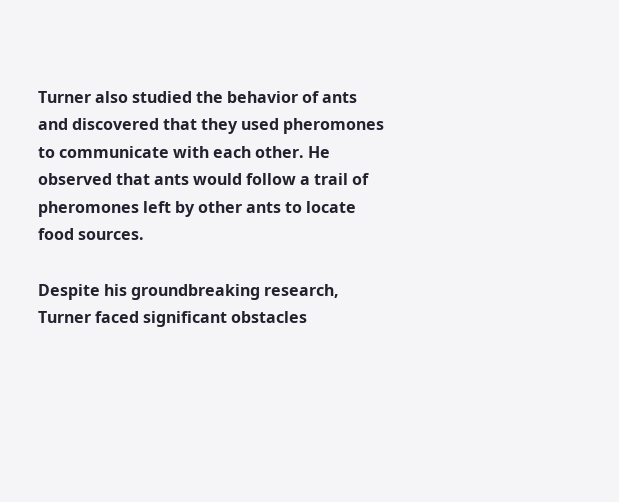Turner also studied the behavior of ants and discovered that they used pheromones to communicate with each other. He observed that ants would follow a trail of pheromones left by other ants to locate food sources.

Despite his groundbreaking research, Turner faced significant obstacles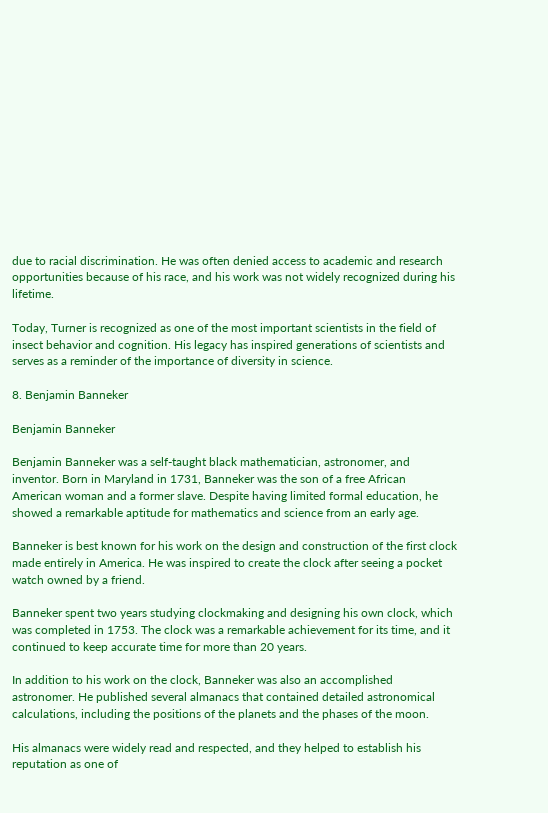due to racial discrimination. He was often denied access to academic and research opportunities because of his race, and his work was not widely recognized during his lifetime.

Today, Turner is recognized as one of the most important scientists in the field of insect behavior and cognition. His legacy has inspired generations of scientists and serves as a reminder of the importance of diversity in science.

8. Benjamin Banneker

Benjamin Banneker

Benjamin Banneker was a self-taught black mathematician, astronomer, and inventor. Born in Maryland in 1731, Banneker was the son of a free African American woman and a former slave. Despite having limited formal education, he showed a remarkable aptitude for mathematics and science from an early age.

Banneker is best known for his work on the design and construction of the first clock made entirely in America. He was inspired to create the clock after seeing a pocket watch owned by a friend.

Banneker spent two years studying clockmaking and designing his own clock, which was completed in 1753. The clock was a remarkable achievement for its time, and it continued to keep accurate time for more than 20 years.

In addition to his work on the clock, Banneker was also an accomplished astronomer. He published several almanacs that contained detailed astronomical calculations, including the positions of the planets and the phases of the moon.

His almanacs were widely read and respected, and they helped to establish his reputation as one of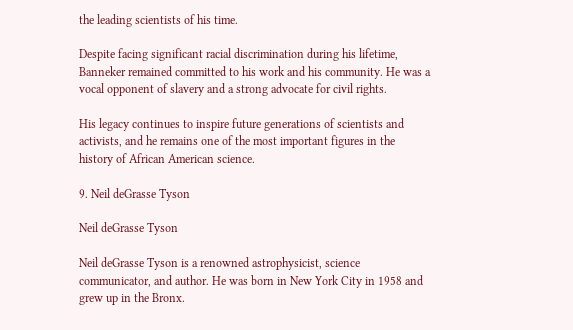the leading scientists of his time.

Despite facing significant racial discrimination during his lifetime, Banneker remained committed to his work and his community. He was a vocal opponent of slavery and a strong advocate for civil rights.

His legacy continues to inspire future generations of scientists and activists, and he remains one of the most important figures in the history of African American science.

9. Neil deGrasse Tyson

Neil deGrasse Tyson

Neil deGrasse Tyson is a renowned astrophysicist, science communicator, and author. He was born in New York City in 1958 and grew up in the Bronx.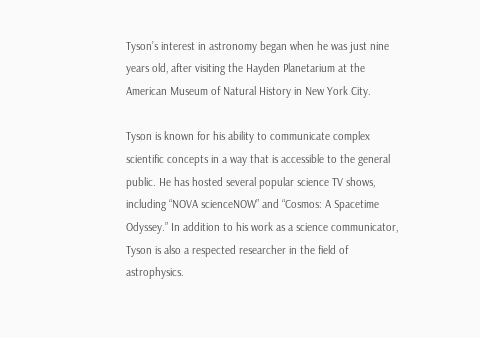Tyson’s interest in astronomy began when he was just nine years old, after visiting the Hayden Planetarium at the American Museum of Natural History in New York City.

Tyson is known for his ability to communicate complex scientific concepts in a way that is accessible to the general public. He has hosted several popular science TV shows, including “NOVA scienceNOW” and “Cosmos: A Spacetime Odyssey.” In addition to his work as a science communicator, Tyson is also a respected researcher in the field of astrophysics.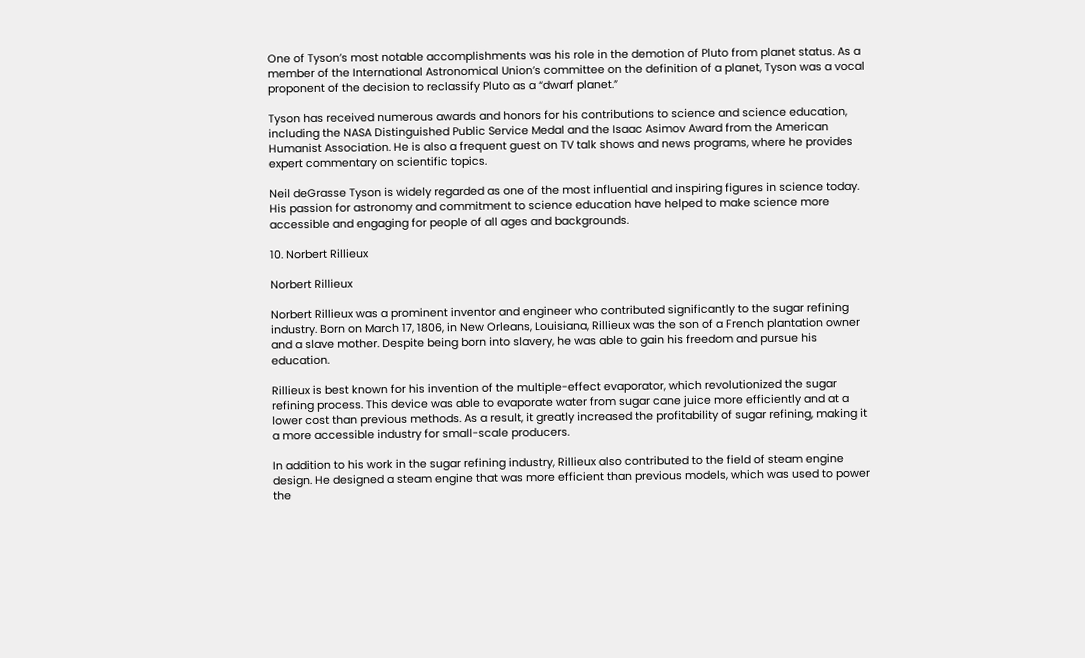One of Tyson’s most notable accomplishments was his role in the demotion of Pluto from planet status. As a member of the International Astronomical Union’s committee on the definition of a planet, Tyson was a vocal proponent of the decision to reclassify Pluto as a “dwarf planet.”

Tyson has received numerous awards and honors for his contributions to science and science education, including the NASA Distinguished Public Service Medal and the Isaac Asimov Award from the American Humanist Association. He is also a frequent guest on TV talk shows and news programs, where he provides expert commentary on scientific topics.

Neil deGrasse Tyson is widely regarded as one of the most influential and inspiring figures in science today. His passion for astronomy and commitment to science education have helped to make science more accessible and engaging for people of all ages and backgrounds.

10. Norbert Rillieux

Norbert Rillieux

Norbert Rillieux was a prominent inventor and engineer who contributed significantly to the sugar refining industry. Born on March 17, 1806, in New Orleans, Louisiana, Rillieux was the son of a French plantation owner and a slave mother. Despite being born into slavery, he was able to gain his freedom and pursue his education.

Rillieux is best known for his invention of the multiple-effect evaporator, which revolutionized the sugar refining process. This device was able to evaporate water from sugar cane juice more efficiently and at a lower cost than previous methods. As a result, it greatly increased the profitability of sugar refining, making it a more accessible industry for small-scale producers.

In addition to his work in the sugar refining industry, Rillieux also contributed to the field of steam engine design. He designed a steam engine that was more efficient than previous models, which was used to power the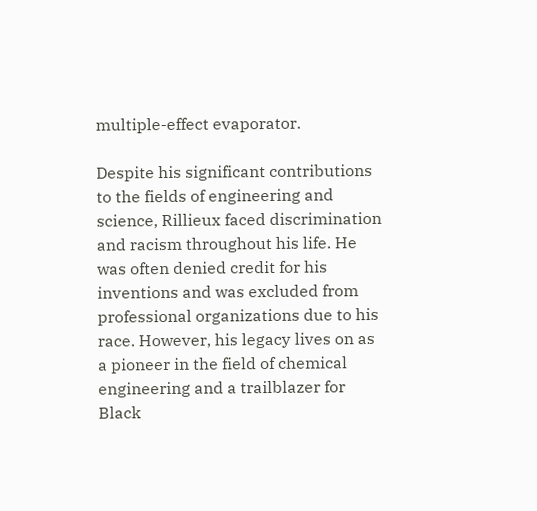multiple-effect evaporator.

Despite his significant contributions to the fields of engineering and science, Rillieux faced discrimination and racism throughout his life. He was often denied credit for his inventions and was excluded from professional organizations due to his race. However, his legacy lives on as a pioneer in the field of chemical engineering and a trailblazer for Black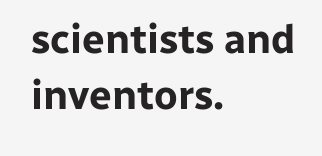scientists and inventors.